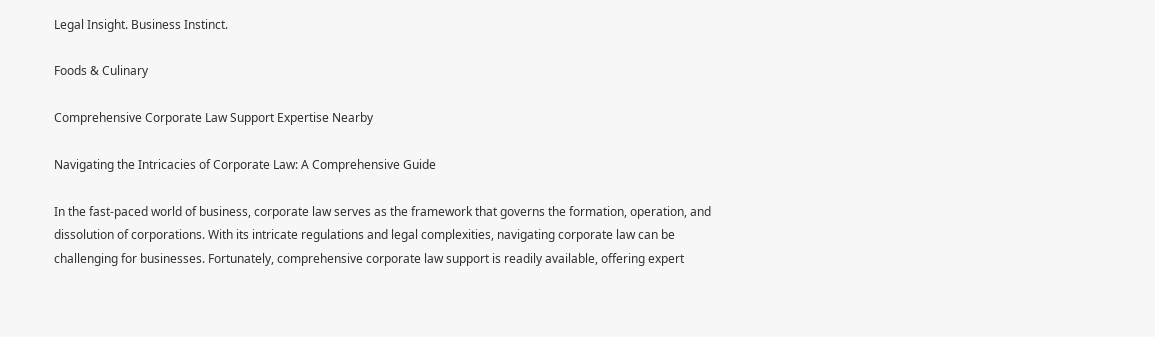Legal Insight. Business Instinct.

Foods & Culinary

Comprehensive Corporate Law Support Expertise Nearby

Navigating the Intricacies of Corporate Law: A Comprehensive Guide

In the fast-paced world of business, corporate law serves as the framework that governs the formation, operation, and dissolution of corporations. With its intricate regulations and legal complexities, navigating corporate law can be challenging for businesses. Fortunately, comprehensive corporate law support is readily available, offering expert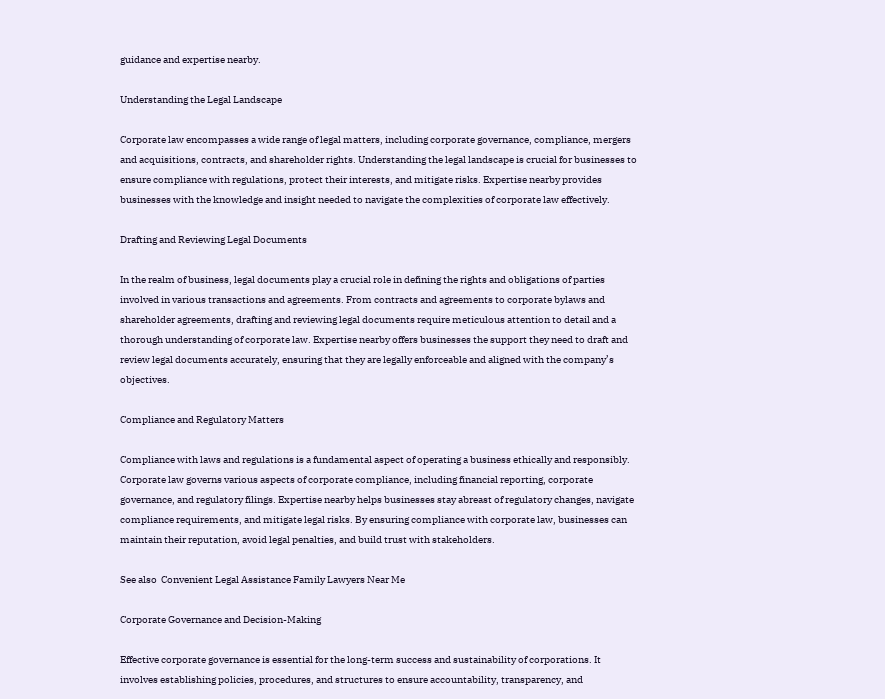guidance and expertise nearby.

Understanding the Legal Landscape

Corporate law encompasses a wide range of legal matters, including corporate governance, compliance, mergers and acquisitions, contracts, and shareholder rights. Understanding the legal landscape is crucial for businesses to ensure compliance with regulations, protect their interests, and mitigate risks. Expertise nearby provides businesses with the knowledge and insight needed to navigate the complexities of corporate law effectively.

Drafting and Reviewing Legal Documents

In the realm of business, legal documents play a crucial role in defining the rights and obligations of parties involved in various transactions and agreements. From contracts and agreements to corporate bylaws and shareholder agreements, drafting and reviewing legal documents require meticulous attention to detail and a thorough understanding of corporate law. Expertise nearby offers businesses the support they need to draft and review legal documents accurately, ensuring that they are legally enforceable and aligned with the company’s objectives.

Compliance and Regulatory Matters

Compliance with laws and regulations is a fundamental aspect of operating a business ethically and responsibly. Corporate law governs various aspects of corporate compliance, including financial reporting, corporate governance, and regulatory filings. Expertise nearby helps businesses stay abreast of regulatory changes, navigate compliance requirements, and mitigate legal risks. By ensuring compliance with corporate law, businesses can maintain their reputation, avoid legal penalties, and build trust with stakeholders.

See also  Convenient Legal Assistance Family Lawyers Near Me

Corporate Governance and Decision-Making

Effective corporate governance is essential for the long-term success and sustainability of corporations. It involves establishing policies, procedures, and structures to ensure accountability, transparency, and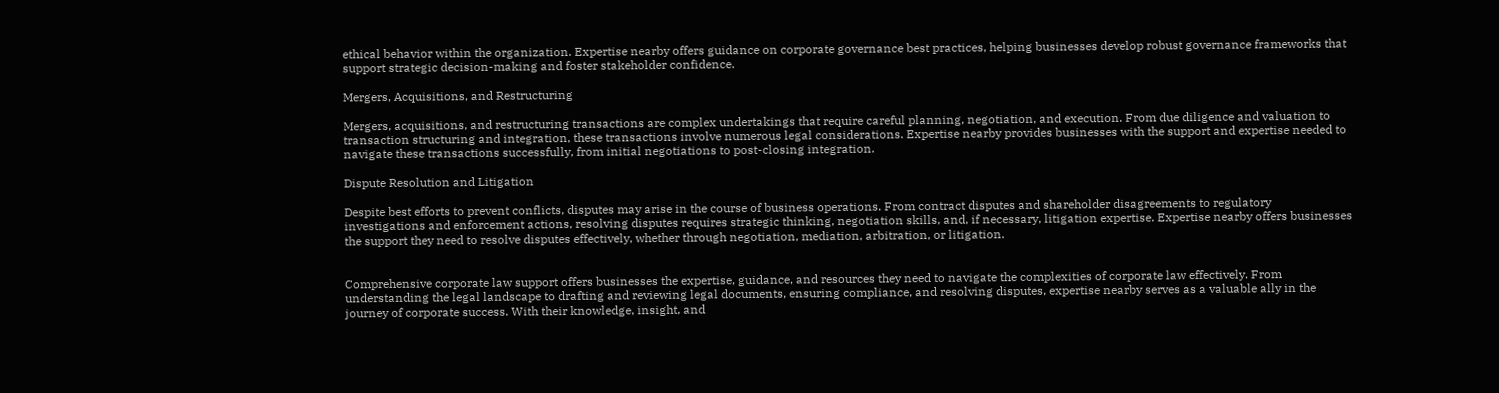ethical behavior within the organization. Expertise nearby offers guidance on corporate governance best practices, helping businesses develop robust governance frameworks that support strategic decision-making and foster stakeholder confidence.

Mergers, Acquisitions, and Restructuring

Mergers, acquisitions, and restructuring transactions are complex undertakings that require careful planning, negotiation, and execution. From due diligence and valuation to transaction structuring and integration, these transactions involve numerous legal considerations. Expertise nearby provides businesses with the support and expertise needed to navigate these transactions successfully, from initial negotiations to post-closing integration.

Dispute Resolution and Litigation

Despite best efforts to prevent conflicts, disputes may arise in the course of business operations. From contract disputes and shareholder disagreements to regulatory investigations and enforcement actions, resolving disputes requires strategic thinking, negotiation skills, and, if necessary, litigation expertise. Expertise nearby offers businesses the support they need to resolve disputes effectively, whether through negotiation, mediation, arbitration, or litigation.


Comprehensive corporate law support offers businesses the expertise, guidance, and resources they need to navigate the complexities of corporate law effectively. From understanding the legal landscape to drafting and reviewing legal documents, ensuring compliance, and resolving disputes, expertise nearby serves as a valuable ally in the journey of corporate success. With their knowledge, insight, and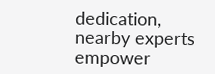dedication, nearby experts empower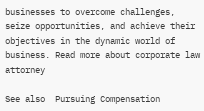businesses to overcome challenges, seize opportunities, and achieve their objectives in the dynamic world of business. Read more about corporate law attorney

See also  Pursuing Compensation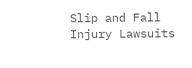Slip and Fall Injury Lawsuits